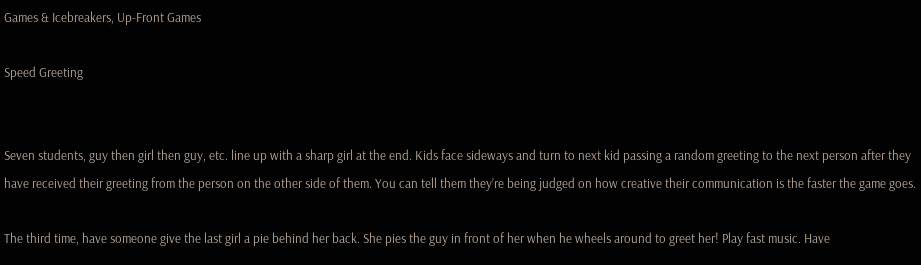Games & Icebreakers, Up-Front Games

Speed Greeting


Seven students, guy then girl then guy, etc. line up with a sharp girl at the end. Kids face sideways and turn to next kid passing a random greeting to the next person after they have received their greeting from the person on the other side of them. You can tell them they’re being judged on how creative their communication is the faster the game goes.

The third time, have someone give the last girl a pie behind her back. She pies the guy in front of her when he wheels around to greet her! Play fast music. Have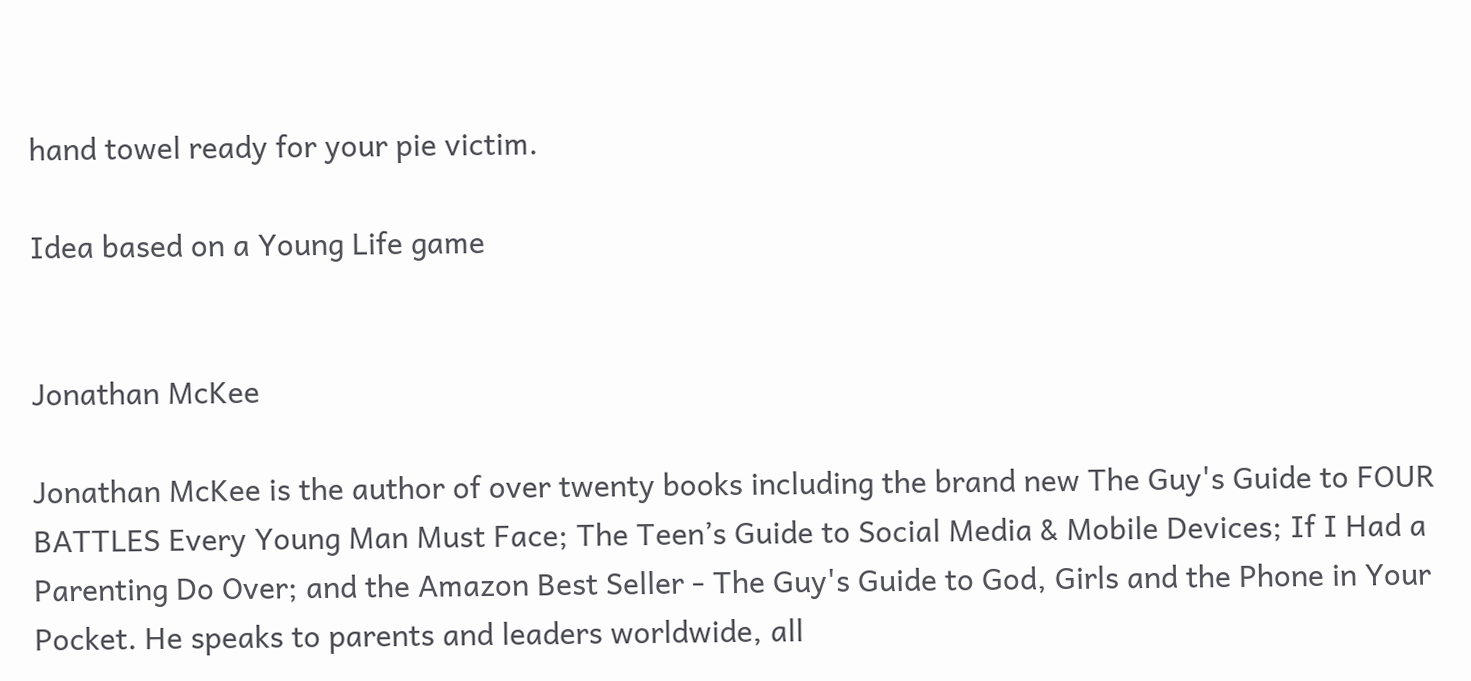hand towel ready for your pie victim.

Idea based on a Young Life game


Jonathan McKee

Jonathan McKee is the author of over twenty books including the brand new The Guy's Guide to FOUR BATTLES Every Young Man Must Face; The Teen’s Guide to Social Media & Mobile Devices; If I Had a Parenting Do Over; and the Amazon Best Seller - The Guy's Guide to God, Girls and the Phone in Your Pocket. He speaks to parents and leaders worldwide, all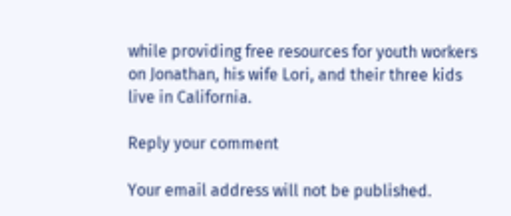while providing free resources for youth workers on Jonathan, his wife Lori, and their three kids live in California.

Reply your comment

Your email address will not be published.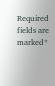Required fields are marked*